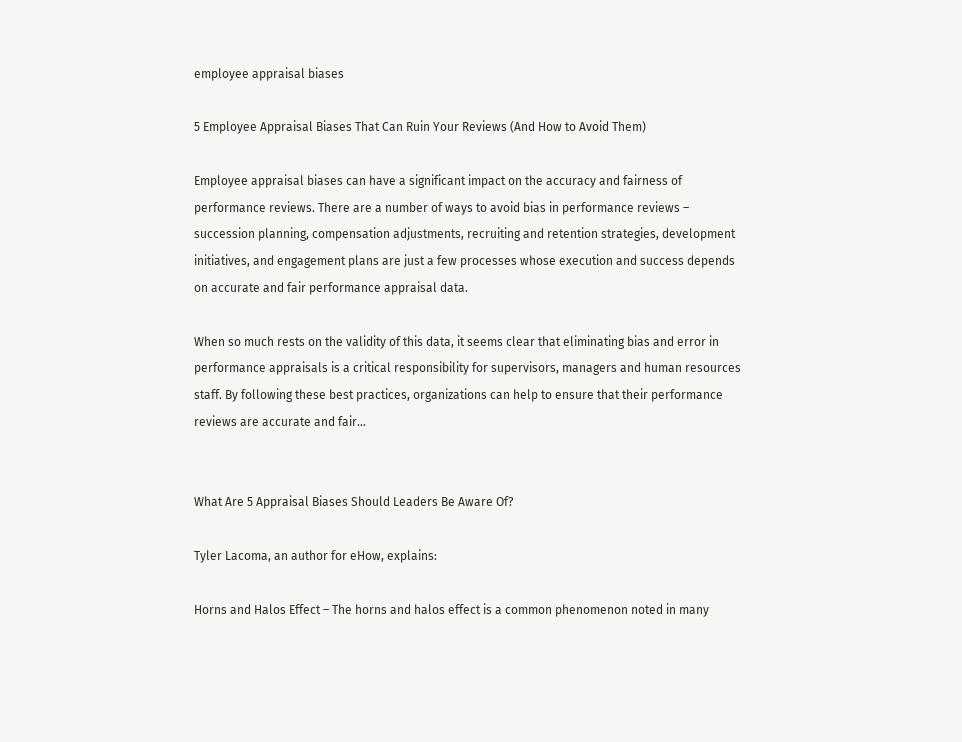employee appraisal biases

5 Employee Appraisal Biases That Can Ruin Your Reviews (And How to Avoid Them)

Employee appraisal biases can have a significant impact on the accuracy and fairness of performance reviews. There are a number of ways to avoid bias in performance reviews – succession planning, compensation adjustments, recruiting and retention strategies, development initiatives, and engagement plans are just a few processes whose execution and success depends on accurate and fair performance appraisal data.

When so much rests on the validity of this data, it seems clear that eliminating bias and error in performance appraisals is a critical responsibility for supervisors, managers and human resources staff. By following these best practices, organizations can help to ensure that their performance reviews are accurate and fair…


What Are 5 Appraisal Biases Should Leaders Be Aware Of?

Tyler Lacoma, an author for eHow, explains:

Horns and Halos Effect – The horns and halos effect is a common phenomenon noted in many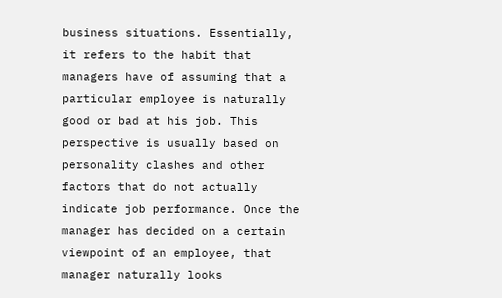business situations. Essentially, it refers to the habit that managers have of assuming that a particular employee is naturally good or bad at his job. This perspective is usually based on personality clashes and other factors that do not actually indicate job performance. Once the manager has decided on a certain viewpoint of an employee, that manager naturally looks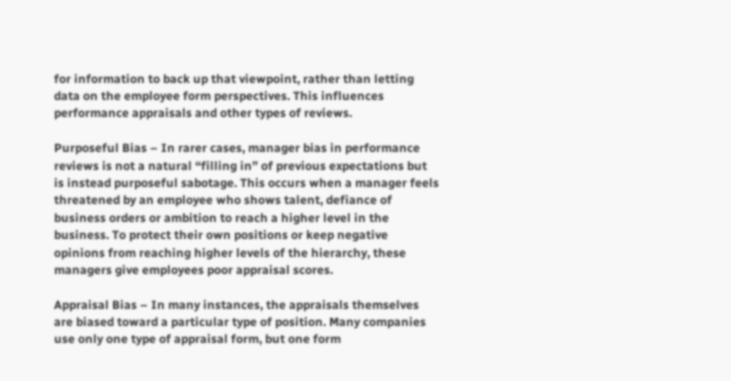for information to back up that viewpoint, rather than letting data on the employee form perspectives. This influences performance appraisals and other types of reviews.

Purposeful Bias – In rarer cases, manager bias in performance reviews is not a natural “filling in” of previous expectations but is instead purposeful sabotage. This occurs when a manager feels threatened by an employee who shows talent, defiance of business orders or ambition to reach a higher level in the business. To protect their own positions or keep negative opinions from reaching higher levels of the hierarchy, these managers give employees poor appraisal scores.

Appraisal Bias – In many instances, the appraisals themselves are biased toward a particular type of position. Many companies use only one type of appraisal form, but one form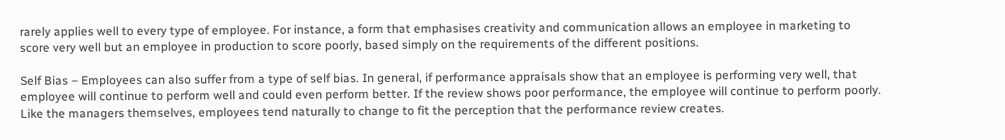rarely applies well to every type of employee. For instance, a form that emphasises creativity and communication allows an employee in marketing to score very well but an employee in production to score poorly, based simply on the requirements of the different positions.

Self Bias – Employees can also suffer from a type of self bias. In general, if performance appraisals show that an employee is performing very well, that employee will continue to perform well and could even perform better. If the review shows poor performance, the employee will continue to perform poorly. Like the managers themselves, employees tend naturally to change to fit the perception that the performance review creates.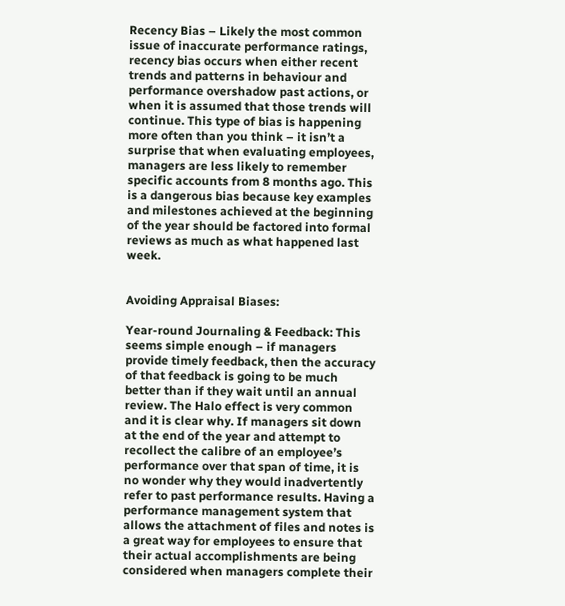Recency Bias – Likely the most common issue of inaccurate performance ratings, recency bias occurs when either recent trends and patterns in behaviour and performance overshadow past actions, or when it is assumed that those trends will continue. This type of bias is happening more often than you think – it isn’t a surprise that when evaluating employees, managers are less likely to remember specific accounts from 8 months ago. This is a dangerous bias because key examples and milestones achieved at the beginning of the year should be factored into formal reviews as much as what happened last week.


Avoiding Appraisal Biases:

Year-round Journaling & Feedback: This seems simple enough – if managers provide timely feedback, then the accuracy of that feedback is going to be much better than if they wait until an annual review. The Halo effect is very common and it is clear why. If managers sit down at the end of the year and attempt to recollect the calibre of an employee’s performance over that span of time, it is no wonder why they would inadvertently refer to past performance results. Having a performance management system that allows the attachment of files and notes is a great way for employees to ensure that their actual accomplishments are being considered when managers complete their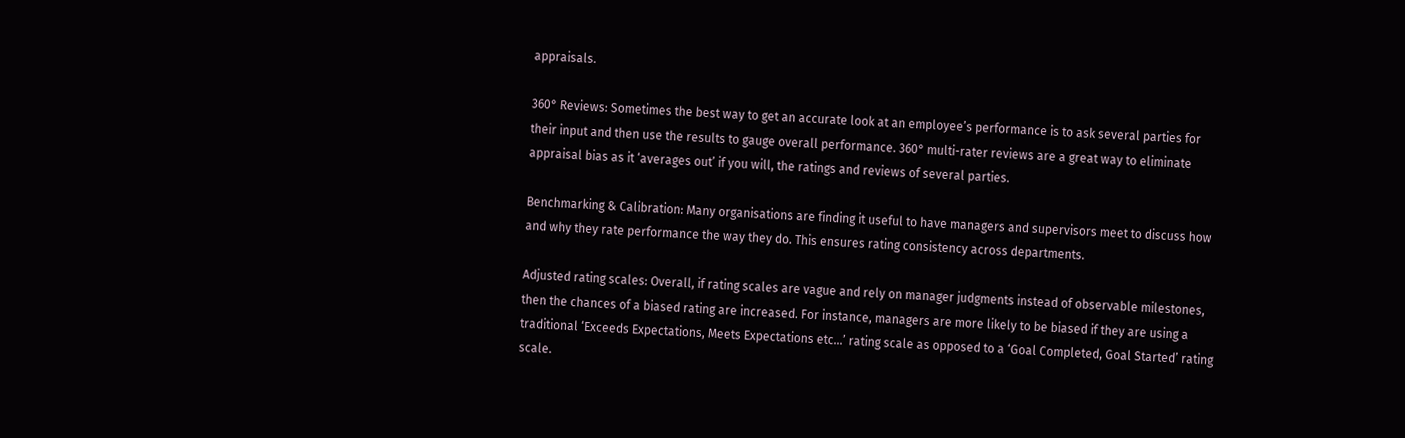appraisals.

360° Reviews: Sometimes the best way to get an accurate look at an employee’s performance is to ask several parties for their input and then use the results to gauge overall performance. 360° multi-rater reviews are a great way to eliminate appraisal bias as it ‘averages out’ if you will, the ratings and reviews of several parties.

Benchmarking & Calibration: Many organisations are finding it useful to have managers and supervisors meet to discuss how and why they rate performance the way they do. This ensures rating consistency across departments.

Adjusted rating scales: Overall, if rating scales are vague and rely on manager judgments instead of observable milestones, then the chances of a biased rating are increased. For instance, managers are more likely to be biased if they are using a traditional ‘Exceeds Expectations, Meets Expectations etc…’ rating scale as opposed to a ‘Goal Completed, Goal Started’ rating scale.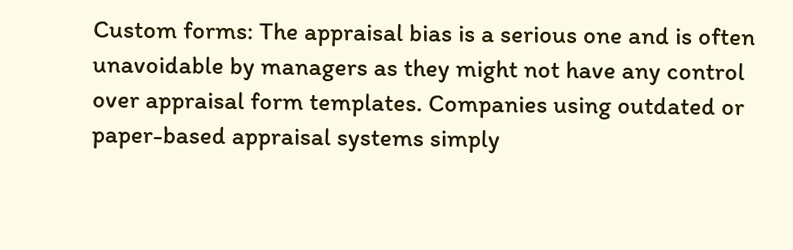Custom forms: The appraisal bias is a serious one and is often unavoidable by managers as they might not have any control over appraisal form templates. Companies using outdated or paper-based appraisal systems simply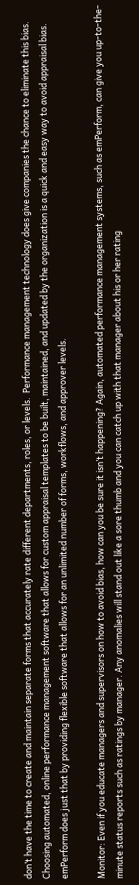don’t have the time to create and maintain separate forms that accurately rate different departments, roles, or levels.  Performance management technology does give companies the chance to eliminate this bias. Choosing automated, online performance management software that allows for custom appraisal templates to be built, maintained, and updated by the organization is a quick and easy way to avoid appraisal bias.  emPerform does just that by providing flexible software that allows for an unlimited number of forms, workflows, and approver levels.

Monitor: Even if you educate managers and supervisors on how to avoid bias, how can you be sure it isn’t happening? Again, automated performance management systems, such as emPerform, can give you up-to-the-minute status reports such as ratings by manager. Any anomalies will stand out like a sore thumb and you can catch up with that manager about his or her rating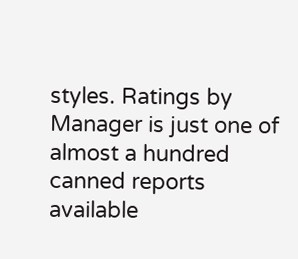styles. Ratings by Manager is just one of almost a hundred canned reports available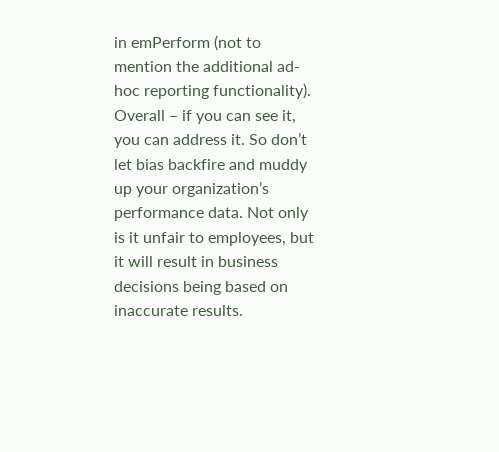in emPerform (not to mention the additional ad-hoc reporting functionality). Overall – if you can see it, you can address it. So don’t let bias backfire and muddy up your organization’s performance data. Not only is it unfair to employees, but it will result in business decisions being based on inaccurate results.